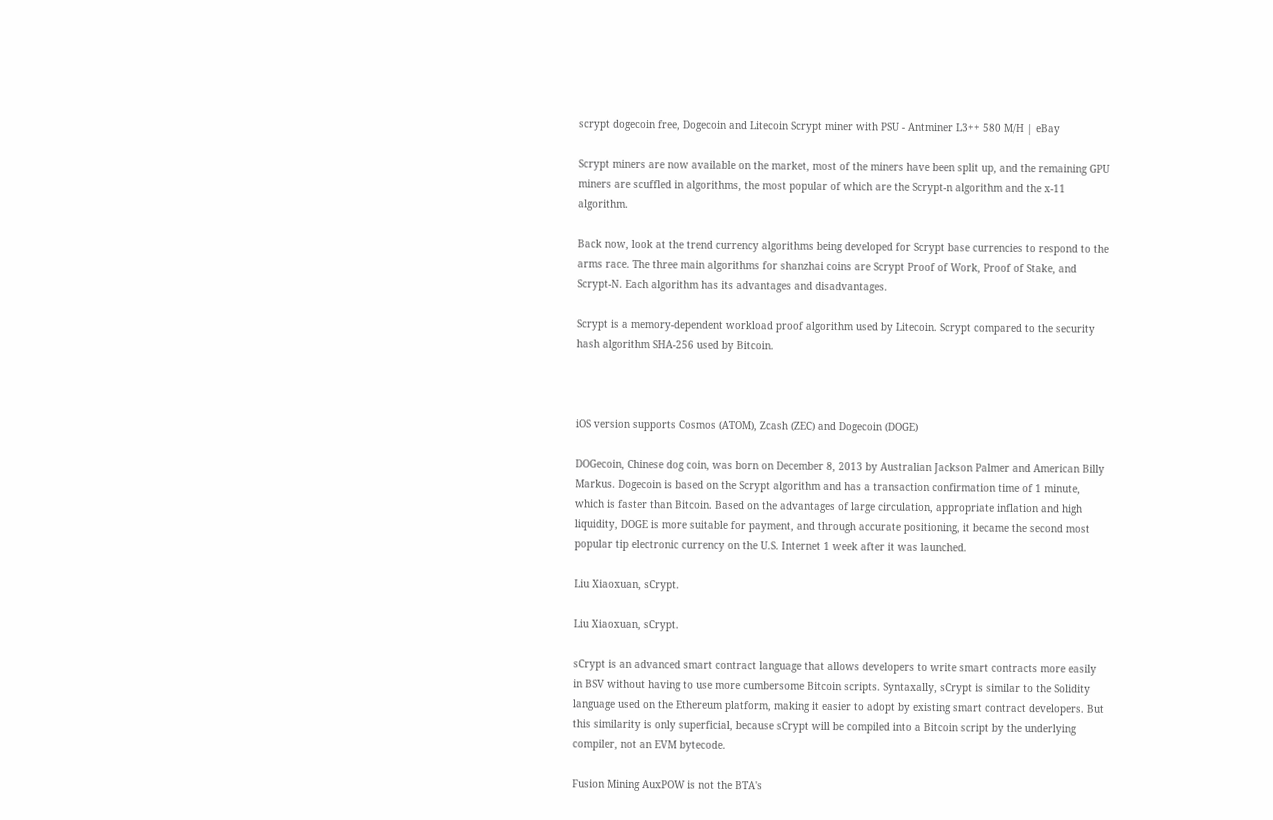scrypt dogecoin free, Dogecoin and Litecoin Scrypt miner with PSU - Antminer L3++ 580 M/H | eBay

Scrypt miners are now available on the market, most of the miners have been split up, and the remaining GPU miners are scuffled in algorithms, the most popular of which are the Scrypt-n algorithm and the x-11 algorithm.

Back now, look at the trend currency algorithms being developed for Scrypt base currencies to respond to the arms race. The three main algorithms for shanzhai coins are Scrypt Proof of Work, Proof of Stake, and Scrypt-N. Each algorithm has its advantages and disadvantages.

Scrypt is a memory-dependent workload proof algorithm used by Litecoin. Scrypt compared to the security hash algorithm SHA-256 used by Bitcoin.



iOS version supports Cosmos (ATOM), Zcash (ZEC) and Dogecoin (DOGE)

DOGecoin, Chinese dog coin, was born on December 8, 2013 by Australian Jackson Palmer and American Billy Markus. Dogecoin is based on the Scrypt algorithm and has a transaction confirmation time of 1 minute, which is faster than Bitcoin. Based on the advantages of large circulation, appropriate inflation and high liquidity, DOGE is more suitable for payment, and through accurate positioning, it became the second most popular tip electronic currency on the U.S. Internet 1 week after it was launched.

Liu Xiaoxuan, sCrypt.

Liu Xiaoxuan, sCrypt.

sCrypt is an advanced smart contract language that allows developers to write smart contracts more easily in BSV without having to use more cumbersome Bitcoin scripts. Syntaxally, sCrypt is similar to the Solidity language used on the Ethereum platform, making it easier to adopt by existing smart contract developers. But this similarity is only superficial, because sCrypt will be compiled into a Bitcoin script by the underlying compiler, not an EVM bytecode.

Fusion Mining AuxPOW is not the BTA's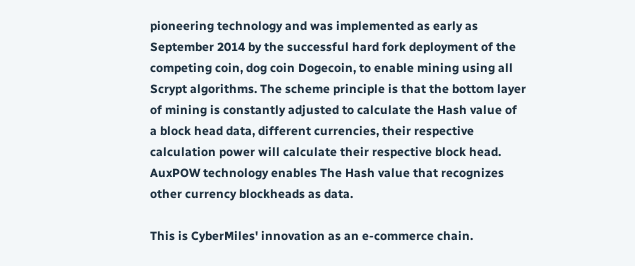pioneering technology and was implemented as early as September 2014 by the successful hard fork deployment of the competing coin, dog coin Dogecoin, to enable mining using all Scrypt algorithms. The scheme principle is that the bottom layer of mining is constantly adjusted to calculate the Hash value of a block head data, different currencies, their respective calculation power will calculate their respective block head. AuxPOW technology enables The Hash value that recognizes other currency blockheads as data.

This is CyberMiles' innovation as an e-commerce chain.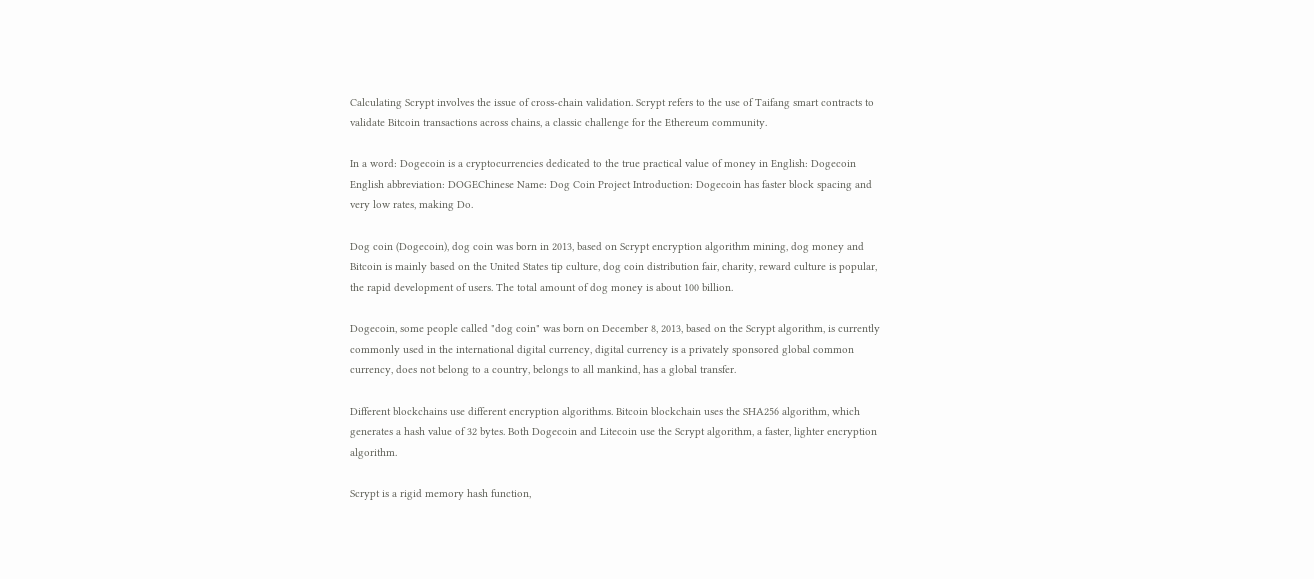Calculating Scrypt involves the issue of cross-chain validation. Scrypt refers to the use of Taifang smart contracts to validate Bitcoin transactions across chains, a classic challenge for the Ethereum community.

In a word: Dogecoin is a cryptocurrencies dedicated to the true practical value of money in English: Dogecoin English abbreviation: DOGEChinese Name: Dog Coin Project Introduction: Dogecoin has faster block spacing and very low rates, making Do.

Dog coin (Dogecoin), dog coin was born in 2013, based on Scrypt encryption algorithm mining, dog money and Bitcoin is mainly based on the United States tip culture, dog coin distribution fair, charity, reward culture is popular, the rapid development of users. The total amount of dog money is about 100 billion.

Dogecoin, some people called "dog coin" was born on December 8, 2013, based on the Scrypt algorithm, is currently commonly used in the international digital currency, digital currency is a privately sponsored global common currency, does not belong to a country, belongs to all mankind, has a global transfer.

Different blockchains use different encryption algorithms. Bitcoin blockchain uses the SHA256 algorithm, which generates a hash value of 32 bytes. Both Dogecoin and Litecoin use the Scrypt algorithm, a faster, lighter encryption algorithm.

Scrypt is a rigid memory hash function,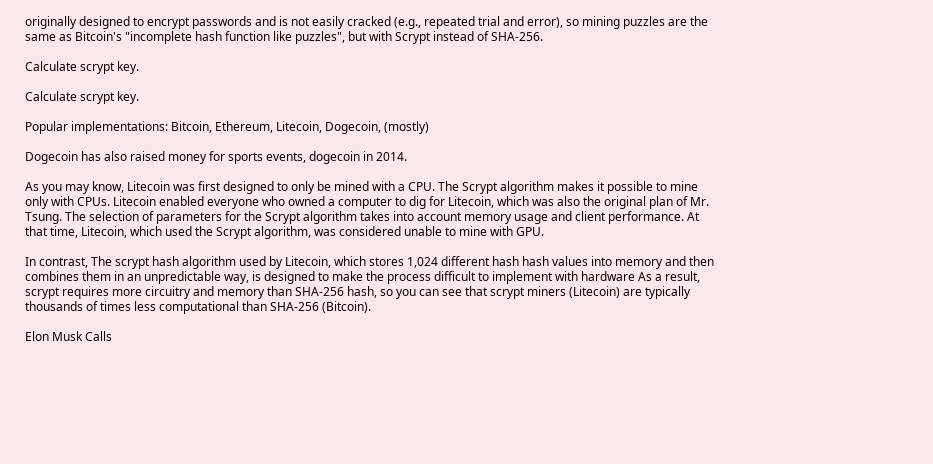originally designed to encrypt passwords and is not easily cracked (e.g., repeated trial and error), so mining puzzles are the same as Bitcoin's "incomplete hash function like puzzles", but with Scrypt instead of SHA-256.

Calculate scrypt key.

Calculate scrypt key.

Popular implementations: Bitcoin, Ethereum, Litecoin, Dogecoin, (mostly)

Dogecoin has also raised money for sports events, dogecoin in 2014.

As you may know, Litecoin was first designed to only be mined with a CPU. The Scrypt algorithm makes it possible to mine only with CPUs. Litecoin enabled everyone who owned a computer to dig for Litecoin, which was also the original plan of Mr. Tsung. The selection of parameters for the Scrypt algorithm takes into account memory usage and client performance. At that time, Litecoin, which used the Scrypt algorithm, was considered unable to mine with GPU.

In contrast, The scrypt hash algorithm used by Litecoin, which stores 1,024 different hash hash values into memory and then combines them in an unpredictable way, is designed to make the process difficult to implement with hardware As a result, scrypt requires more circuitry and memory than SHA-256 hash, so you can see that scrypt miners (Litecoin) are typically thousands of times less computational than SHA-256 (Bitcoin).

Elon Musk Calls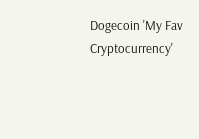Dogecoin 'My Fav Cryptocurrency'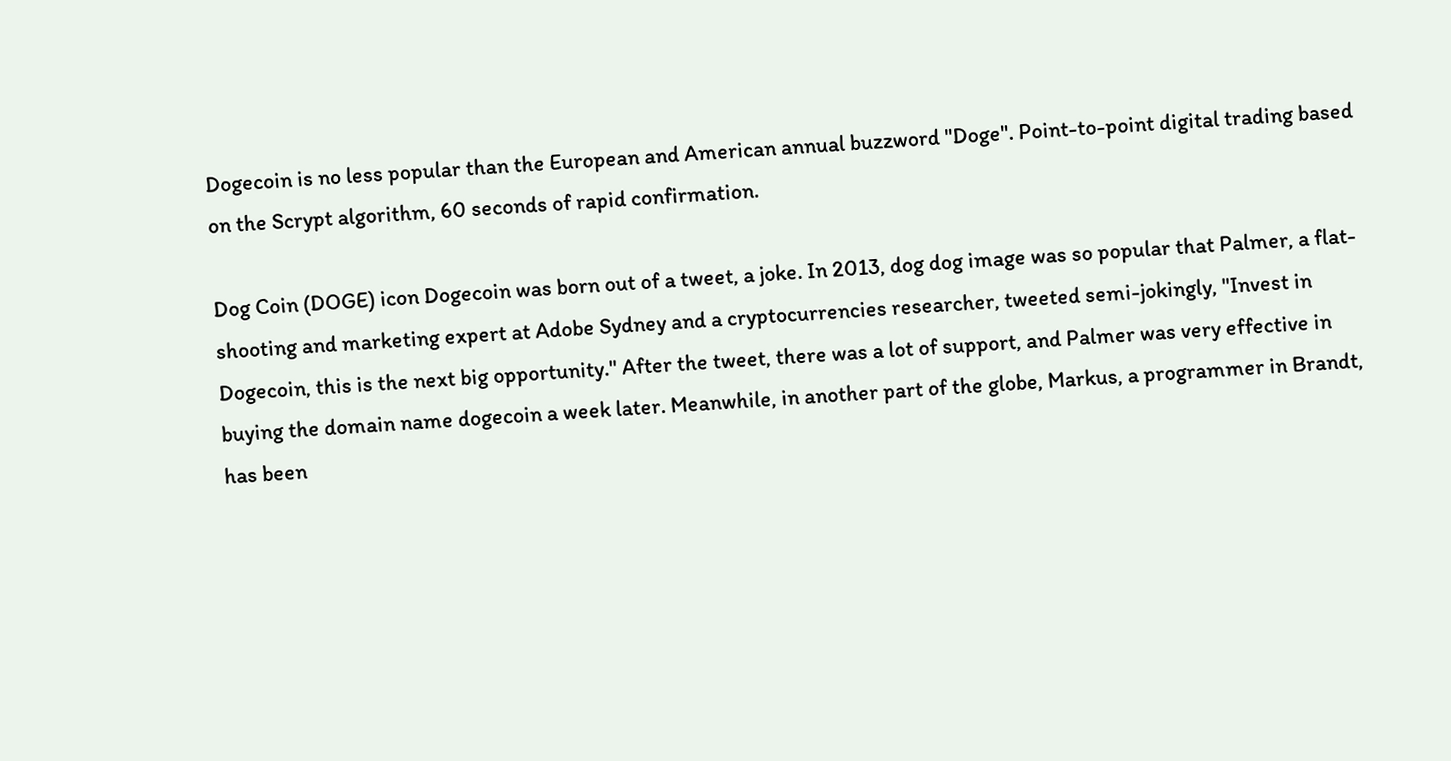Dogecoin is no less popular than the European and American annual buzzword "Doge". Point-to-point digital trading based on the Scrypt algorithm, 60 seconds of rapid confirmation.

Dog Coin (DOGE) icon Dogecoin was born out of a tweet, a joke. In 2013, dog dog image was so popular that Palmer, a flat-shooting and marketing expert at Adobe Sydney and a cryptocurrencies researcher, tweeted semi-jokingly, "Invest in Dogecoin, this is the next big opportunity." After the tweet, there was a lot of support, and Palmer was very effective in buying the domain name dogecoin a week later. Meanwhile, in another part of the globe, Markus, a programmer in Brandt, has been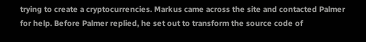trying to create a cryptocurrencies. Markus came across the site and contacted Palmer for help. Before Palmer replied, he set out to transform the source code of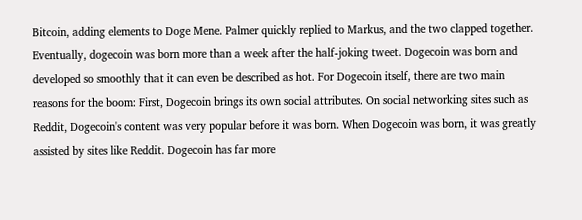Bitcoin, adding elements to Doge Mene. Palmer quickly replied to Markus, and the two clapped together. Eventually, dogecoin was born more than a week after the half-joking tweet. Dogecoin was born and developed so smoothly that it can even be described as hot. For Dogecoin itself, there are two main reasons for the boom: First, Dogecoin brings its own social attributes. On social networking sites such as Reddit, Dogecoin's content was very popular before it was born. When Dogecoin was born, it was greatly assisted by sites like Reddit. Dogecoin has far more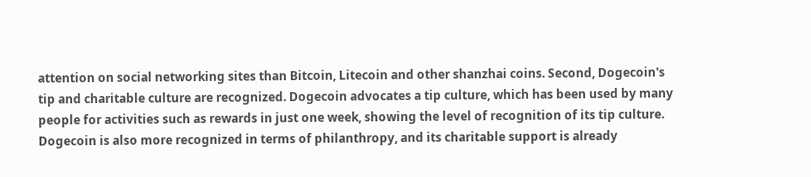attention on social networking sites than Bitcoin, Litecoin and other shanzhai coins. Second, Dogecoin's tip and charitable culture are recognized. Dogecoin advocates a tip culture, which has been used by many people for activities such as rewards in just one week, showing the level of recognition of its tip culture. Dogecoin is also more recognized in terms of philanthropy, and its charitable support is already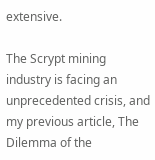extensive.

The Scrypt mining industry is facing an unprecedented crisis, and my previous article, The Dilemma of the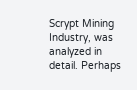Scrypt Mining Industry, was analyzed in detail. Perhaps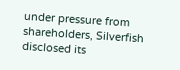under pressure from shareholders, Silverfish disclosed its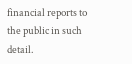financial reports to the public in such detail.